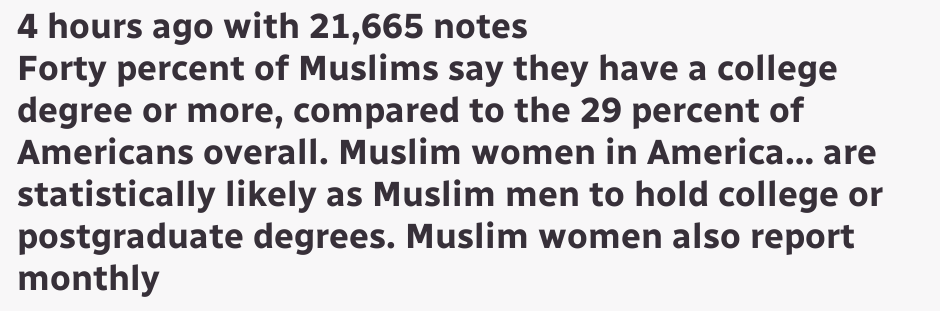4 hours ago with 21,665 notes
Forty percent of Muslims say they have a college degree or more, compared to the 29 percent of Americans overall. Muslim women in America… are statistically likely as Muslim men to hold college or postgraduate degrees. Muslim women also report monthly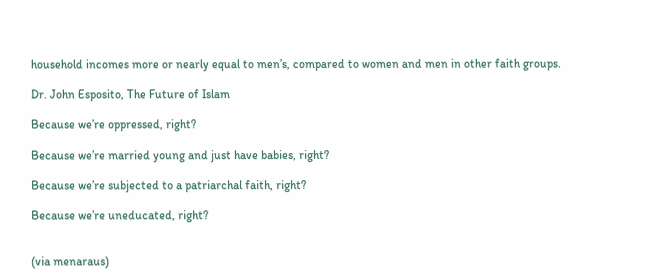household incomes more or nearly equal to men’s, compared to women and men in other faith groups.

Dr. John Esposito, The Future of Islam

Because we’re oppressed, right?

Because we’re married young and just have babies, right?

Because we’re subjected to a patriarchal faith, right?

Because we’re uneducated, right?


(via menaraus)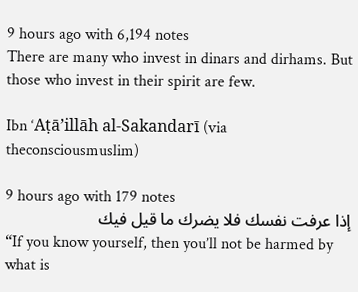9 hours ago with 6,194 notes
There are many who invest in dinars and dirhams. But those who invest in their spirit are few.

Ibn ‘Aṭā’illāh al-Sakandarī (via theconsciousmuslim)

9 hours ago with 179 notes
إذا عرفت نفسك فلا يضرك ما قيل فيك
“If you know yourself, then you’ll not be harmed by what is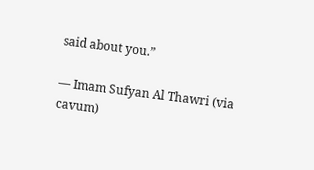said about you.”

— Imam Sufyan Al Thawri (via cavum)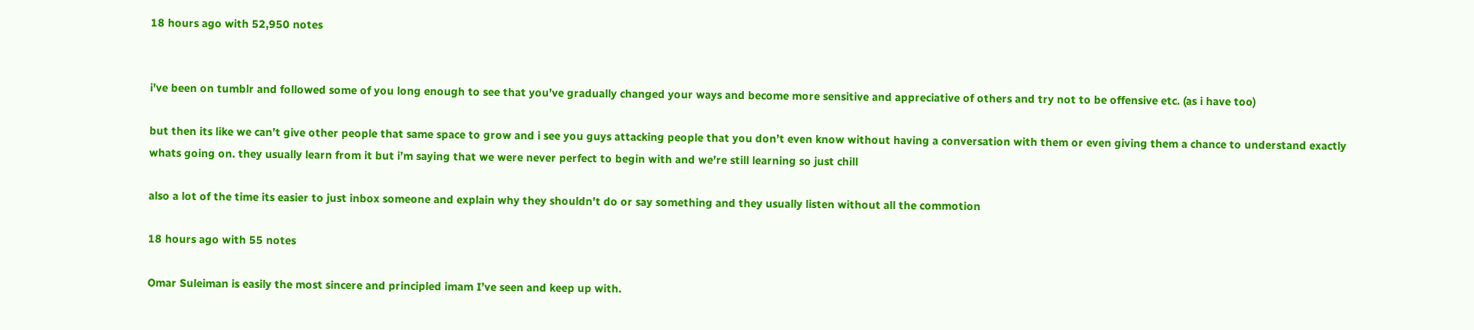18 hours ago with 52,950 notes


i’ve been on tumblr and followed some of you long enough to see that you’ve gradually changed your ways and become more sensitive and appreciative of others and try not to be offensive etc. (as i have too)

but then its like we can’t give other people that same space to grow and i see you guys attacking people that you don’t even know without having a conversation with them or even giving them a chance to understand exactly whats going on. they usually learn from it but i’m saying that we were never perfect to begin with and we’re still learning so just chill

also a lot of the time its easier to just inbox someone and explain why they shouldn’t do or say something and they usually listen without all the commotion

18 hours ago with 55 notes

Omar Suleiman is easily the most sincere and principled imam I’ve seen and keep up with.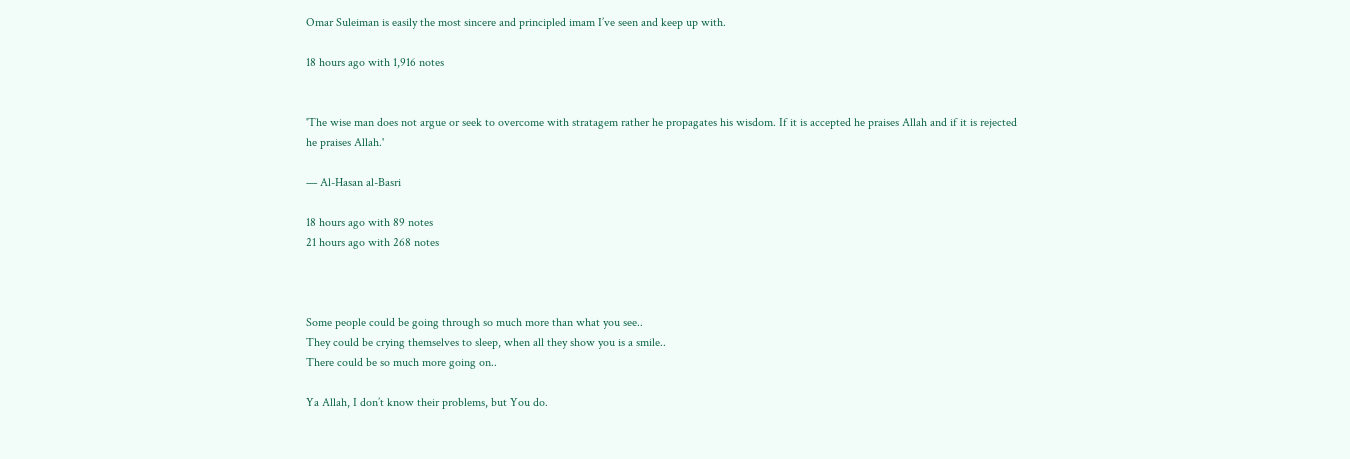Omar Suleiman is easily the most sincere and principled imam I’ve seen and keep up with.

18 hours ago with 1,916 notes


'The wise man does not argue or seek to overcome with stratagem rather he propagates his wisdom. If it is accepted he praises Allah and if it is rejected he praises Allah.'

— Al-Hasan al-Basri

18 hours ago with 89 notes
21 hours ago with 268 notes



Some people could be going through so much more than what you see..
They could be crying themselves to sleep, when all they show you is a smile..
There could be so much more going on..

Ya Allah, I don’t know their problems, but You do.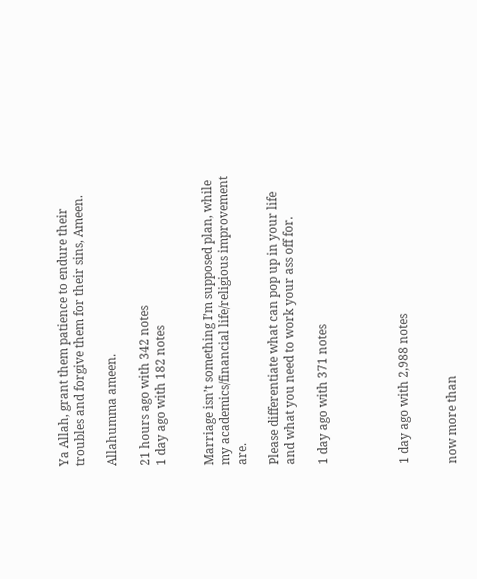Ya Allah, grant them patience to endure their troubles and forgive them for their sins, Ameen.

Allahumma ameen.

21 hours ago with 342 notes
1 day ago with 182 notes


Marriage isn’t something I’m supposed plan, while my academics/financial life/religious improvement are.

Please differentiate what can pop up in your life and what you need to work your ass off for.

1 day ago with 371 notes




1 day ago with 2,988 notes


now more than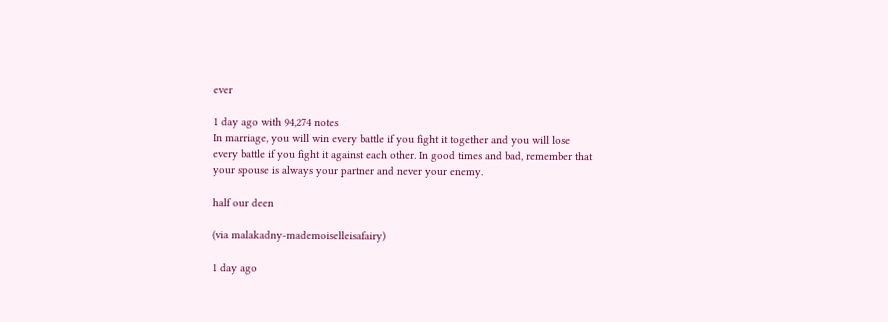ever

1 day ago with 94,274 notes
In marriage, you will win every battle if you fight it together and you will lose every battle if you fight it against each other. In good times and bad, remember that your spouse is always your partner and never your enemy.

half our deen

(via malakadny-mademoiselleisafairy)

1 day ago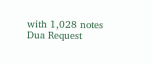with 1,028 notes
Dua Request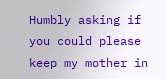Humbly asking if you could please keep my mother in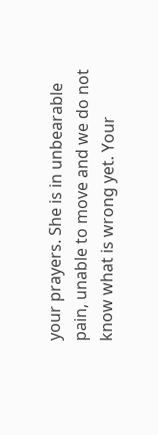your prayers. She is in unbearable pain, unable to move and we do not know what is wrong yet. Your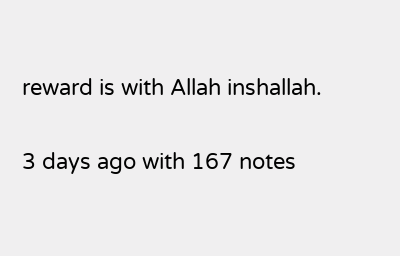reward is with Allah inshallah.

3 days ago with 167 notes